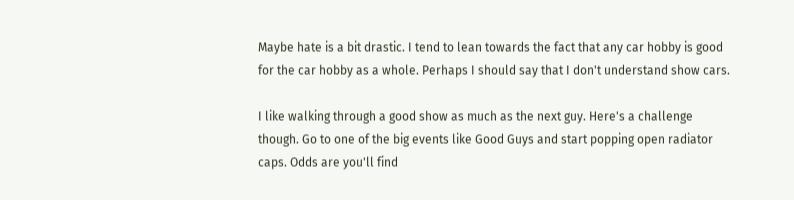Maybe hate is a bit drastic. I tend to lean towards the fact that any car hobby is good for the car hobby as a whole. Perhaps I should say that I don't understand show cars.

I like walking through a good show as much as the next guy. Here's a challenge though. Go to one of the big events like Good Guys and start popping open radiator caps. Odds are you'll find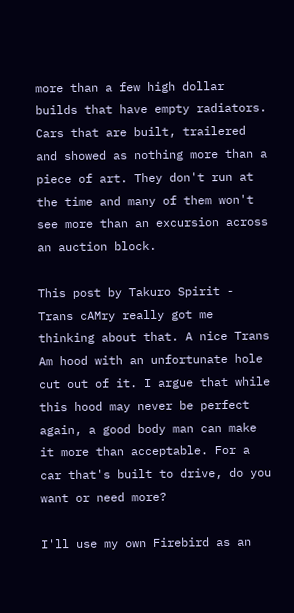more than a few high dollar builds that have empty radiators. Cars that are built, trailered and showed as nothing more than a piece of art. They don't run at the time and many of them won't see more than an excursion across an auction block.

This post by Takuro Spirit - Trans cAMry really got me thinking about that. A nice Trans Am hood with an unfortunate hole cut out of it. I argue that while this hood may never be perfect again, a good body man can make it more than acceptable. For a car that's built to drive, do you want or need more?

I'll use my own Firebird as an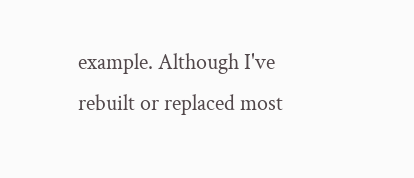example. Although I've rebuilt or replaced most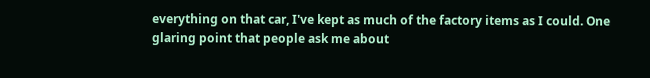everything on that car, I've kept as much of the factory items as I could. One glaring point that people ask me about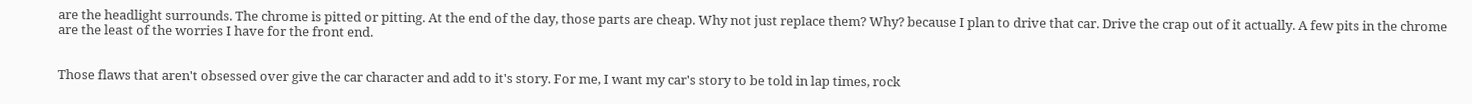are the headlight surrounds. The chrome is pitted or pitting. At the end of the day, those parts are cheap. Why not just replace them? Why? because I plan to drive that car. Drive the crap out of it actually. A few pits in the chrome are the least of the worries I have for the front end.


Those flaws that aren't obsessed over give the car character and add to it's story. For me, I want my car's story to be told in lap times, rock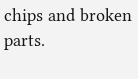chips and broken parts.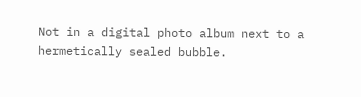Not in a digital photo album next to a hermetically sealed bubble.